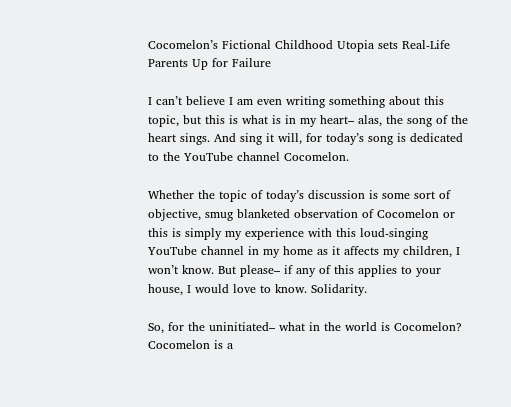Cocomelon’s Fictional Childhood Utopia sets Real-Life Parents Up for Failure

I can’t believe I am even writing something about this topic, but this is what is in my heart– alas, the song of the heart sings. And sing it will, for today’s song is dedicated to the YouTube channel Cocomelon.

Whether the topic of today’s discussion is some sort of objective, smug blanketed observation of Cocomelon or this is simply my experience with this loud-singing YouTube channel in my home as it affects my children, I won’t know. But please– if any of this applies to your house, I would love to know. Solidarity.

So, for the uninitiated– what in the world is Cocomelon? Cocomelon is a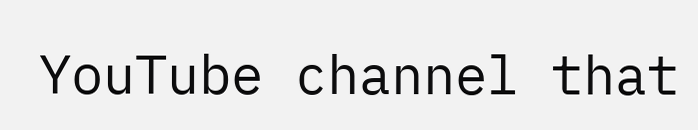YouTube channel that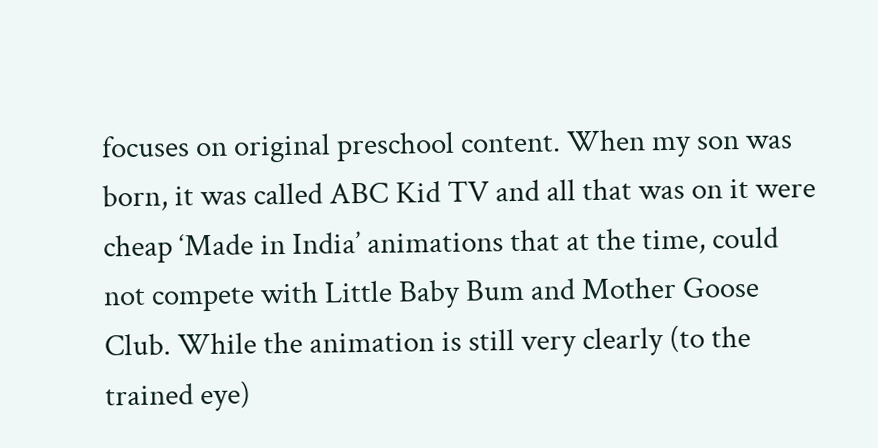focuses on original preschool content. When my son was born, it was called ABC Kid TV and all that was on it were cheap ‘Made in India’ animations that at the time, could not compete with Little Baby Bum and Mother Goose Club. While the animation is still very clearly (to the trained eye)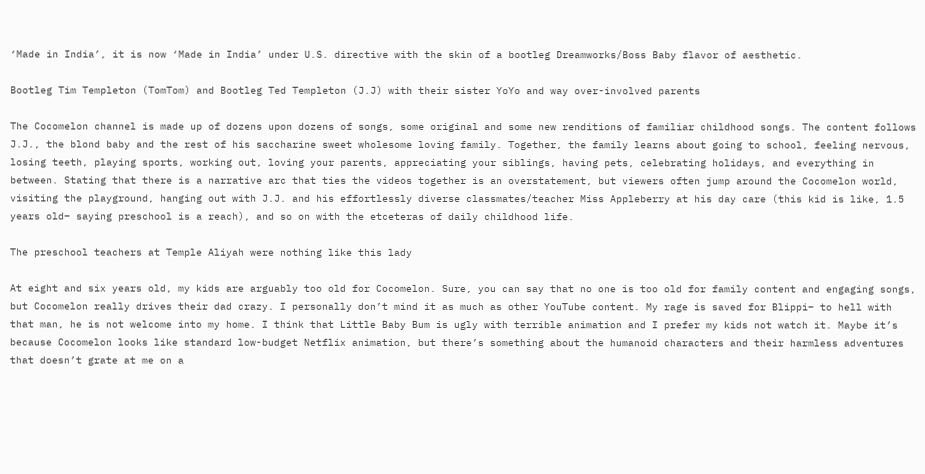‘Made in India’, it is now ‘Made in India’ under U.S. directive with the skin of a bootleg Dreamworks/Boss Baby flavor of aesthetic.

Bootleg Tim Templeton (TomTom) and Bootleg Ted Templeton (J.J) with their sister YoYo and way over-involved parents

The Cocomelon channel is made up of dozens upon dozens of songs, some original and some new renditions of familiar childhood songs. The content follows J.J., the blond baby and the rest of his saccharine sweet wholesome loving family. Together, the family learns about going to school, feeling nervous, losing teeth, playing sports, working out, loving your parents, appreciating your siblings, having pets, celebrating holidays, and everything in between. Stating that there is a narrative arc that ties the videos together is an overstatement, but viewers often jump around the Cocomelon world, visiting the playground, hanging out with J.J. and his effortlessly diverse classmates/teacher Miss Appleberry at his day care (this kid is like, 1.5 years old– saying preschool is a reach), and so on with the etceteras of daily childhood life.

The preschool teachers at Temple Aliyah were nothing like this lady

At eight and six years old, my kids are arguably too old for Cocomelon. Sure, you can say that no one is too old for family content and engaging songs, but Cocomelon really drives their dad crazy. I personally don’t mind it as much as other YouTube content. My rage is saved for Blippi– to hell with that man, he is not welcome into my home. I think that Little Baby Bum is ugly with terrible animation and I prefer my kids not watch it. Maybe it’s because Cocomelon looks like standard low-budget Netflix animation, but there’s something about the humanoid characters and their harmless adventures that doesn’t grate at me on a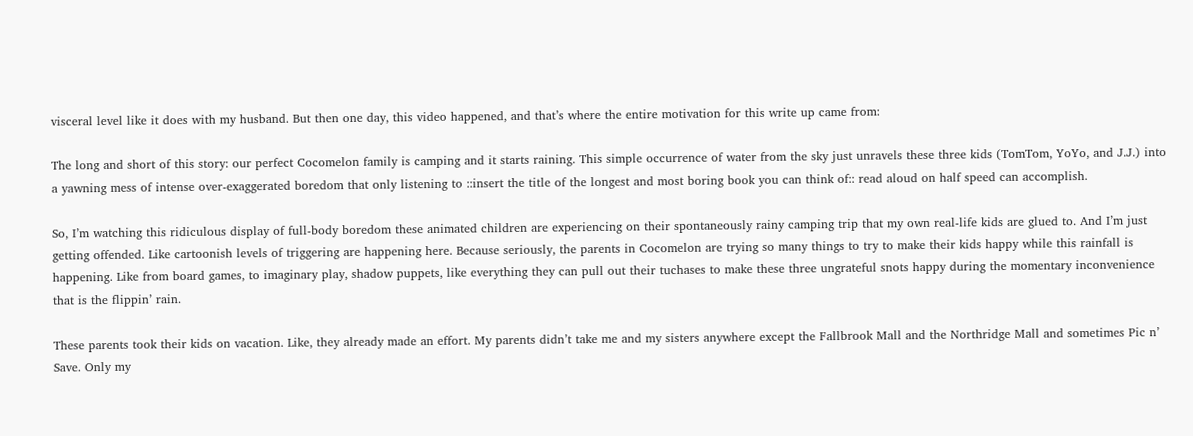visceral level like it does with my husband. But then one day, this video happened, and that’s where the entire motivation for this write up came from:

The long and short of this story: our perfect Cocomelon family is camping and it starts raining. This simple occurrence of water from the sky just unravels these three kids (TomTom, YoYo, and J.J.) into a yawning mess of intense over-exaggerated boredom that only listening to ::insert the title of the longest and most boring book you can think of:: read aloud on half speed can accomplish.

So, I’m watching this ridiculous display of full-body boredom these animated children are experiencing on their spontaneously rainy camping trip that my own real-life kids are glued to. And I’m just getting offended. Like cartoonish levels of triggering are happening here. Because seriously, the parents in Cocomelon are trying so many things to try to make their kids happy while this rainfall is happening. Like from board games, to imaginary play, shadow puppets, like everything they can pull out their tuchases to make these three ungrateful snots happy during the momentary inconvenience that is the flippin’ rain.

These parents took their kids on vacation. Like, they already made an effort. My parents didn’t take me and my sisters anywhere except the Fallbrook Mall and the Northridge Mall and sometimes Pic n’ Save. Only my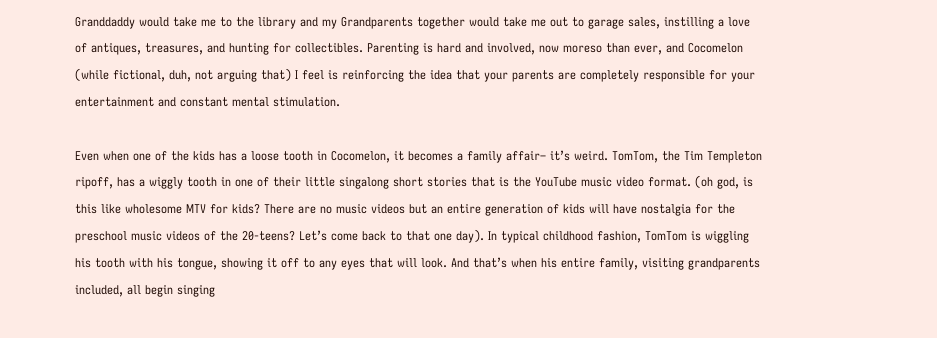Granddaddy would take me to the library and my Grandparents together would take me out to garage sales, instilling a love of antiques, treasures, and hunting for collectibles. Parenting is hard and involved, now moreso than ever, and Cocomelon (while fictional, duh, not arguing that) I feel is reinforcing the idea that your parents are completely responsible for your entertainment and constant mental stimulation.

Even when one of the kids has a loose tooth in Cocomelon, it becomes a family affair– it’s weird. TomTom, the Tim Templeton ripoff, has a wiggly tooth in one of their little singalong short stories that is the YouTube music video format. (oh god, is this like wholesome MTV for kids? There are no music videos but an entire generation of kids will have nostalgia for the preschool music videos of the 20-teens? Let’s come back to that one day). In typical childhood fashion, TomTom is wiggling his tooth with his tongue, showing it off to any eyes that will look. And that’s when his entire family, visiting grandparents included, all begin singing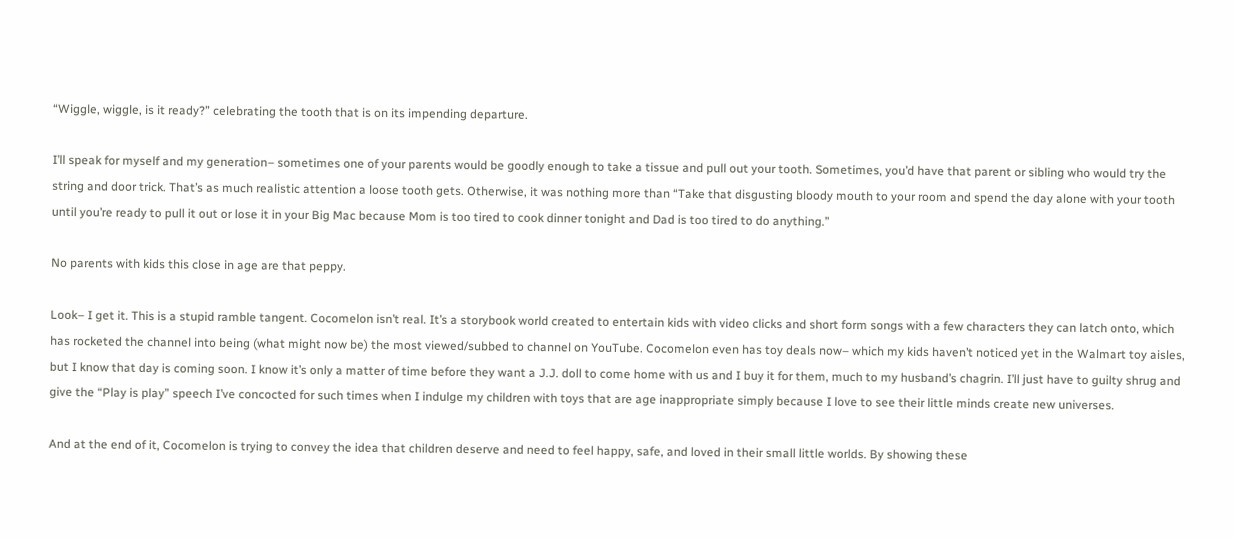“Wiggle, wiggle, is it ready?” celebrating the tooth that is on its impending departure.

I’ll speak for myself and my generation– sometimes one of your parents would be goodly enough to take a tissue and pull out your tooth. Sometimes, you’d have that parent or sibling who would try the string and door trick. That’s as much realistic attention a loose tooth gets. Otherwise, it was nothing more than “Take that disgusting bloody mouth to your room and spend the day alone with your tooth until you’re ready to pull it out or lose it in your Big Mac because Mom is too tired to cook dinner tonight and Dad is too tired to do anything.”

No parents with kids this close in age are that peppy.

Look– I get it. This is a stupid ramble tangent. Cocomelon isn’t real. It’s a storybook world created to entertain kids with video clicks and short form songs with a few characters they can latch onto, which has rocketed the channel into being (what might now be) the most viewed/subbed to channel on YouTube. Cocomelon even has toy deals now– which my kids haven’t noticed yet in the Walmart toy aisles, but I know that day is coming soon. I know it’s only a matter of time before they want a J.J. doll to come home with us and I buy it for them, much to my husband’s chagrin. I’ll just have to guilty shrug and give the “Play is play” speech I’ve concocted for such times when I indulge my children with toys that are age inappropriate simply because I love to see their little minds create new universes.

And at the end of it, Cocomelon is trying to convey the idea that children deserve and need to feel happy, safe, and loved in their small little worlds. By showing these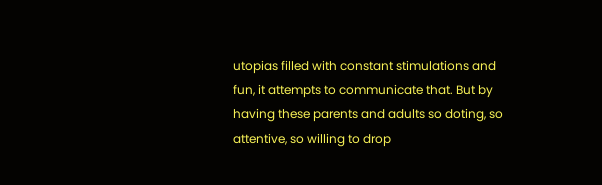utopias filled with constant stimulations and fun, it attempts to communicate that. But by having these parents and adults so doting, so attentive, so willing to drop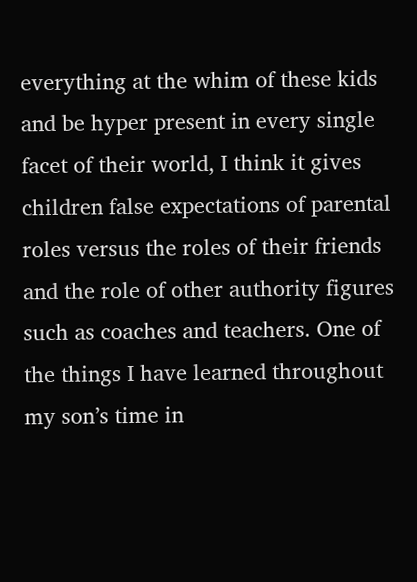everything at the whim of these kids and be hyper present in every single facet of their world, I think it gives children false expectations of parental roles versus the roles of their friends and the role of other authority figures such as coaches and teachers. One of the things I have learned throughout my son’s time in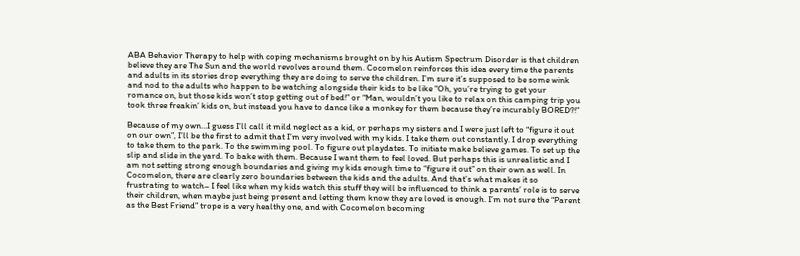ABA Behavior Therapy to help with coping mechanisms brought on by his Autism Spectrum Disorder is that children believe they are The Sun and the world revolves around them. Cocomelon reinforces this idea every time the parents and adults in its stories drop everything they are doing to serve the children. I’m sure it’s supposed to be some wink and nod to the adults who happen to be watching alongside their kids to be like “Oh, you’re trying to get your romance on, but those kids won’t stop getting out of bed!” or “Man, wouldn’t you like to relax on this camping trip you took three freakin’ kids on, but instead you have to dance like a monkey for them because they’re incurably BORED?!”

Because of my own…I guess I’ll call it mild neglect as a kid, or perhaps my sisters and I were just left to “figure it out on our own”, I’ll be the first to admit that I’m very involved with my kids. I take them out constantly. I drop everything to take them to the park. To the swimming pool. To figure out playdates. To initiate make believe games. To set up the slip and slide in the yard. To bake with them. Because I want them to feel loved. But perhaps this is unrealistic and I am not setting strong enough boundaries and giving my kids enough time to “figure it out” on their own as well. In Cocomelon, there are clearly zero boundaries between the kids and the adults. And that’s what makes it so frustrating to watch– I feel like when my kids watch this stuff they will be influenced to think a parents’ role is to serve their children, when maybe just being present and letting them know they are loved is enough. I’m not sure the “Parent as the Best Friend” trope is a very healthy one, and with Cocomelon becoming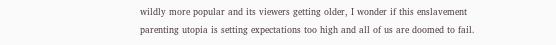wildly more popular and its viewers getting older, I wonder if this enslavement parenting utopia is setting expectations too high and all of us are doomed to fail.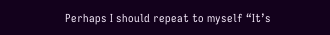Perhaps I should repeat to myself “It’s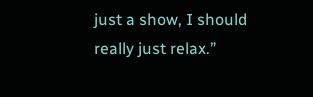just a show, I should really just relax.”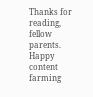Thanks for reading, fellow parents. Happy content farming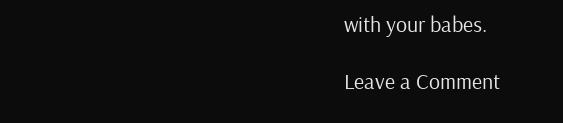with your babes.

Leave a Comment